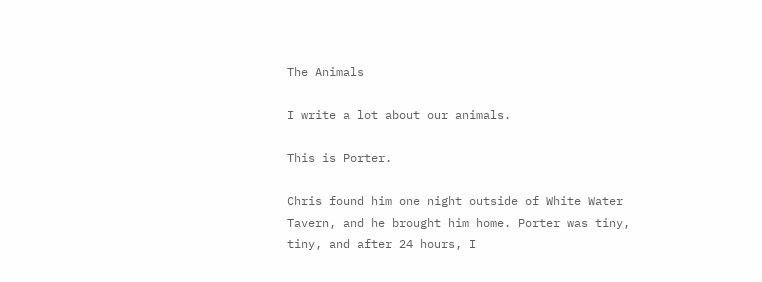The Animals

I write a lot about our animals.

This is Porter.

Chris found him one night outside of White Water Tavern, and he brought him home. Porter was tiny, tiny, and after 24 hours, I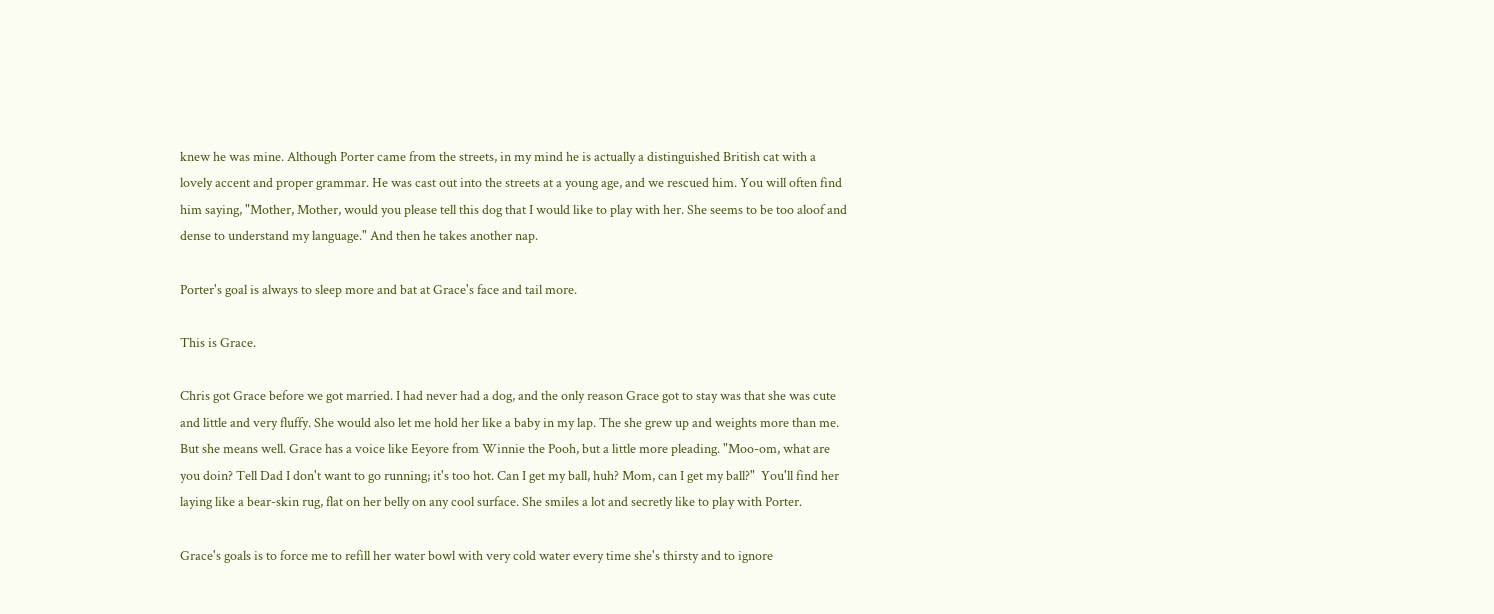knew he was mine. Although Porter came from the streets, in my mind he is actually a distinguished British cat with a lovely accent and proper grammar. He was cast out into the streets at a young age, and we rescued him. You will often find him saying, "Mother, Mother, would you please tell this dog that I would like to play with her. She seems to be too aloof and dense to understand my language." And then he takes another nap.

Porter's goal is always to sleep more and bat at Grace's face and tail more.

This is Grace.

Chris got Grace before we got married. I had never had a dog, and the only reason Grace got to stay was that she was cute and little and very fluffy. She would also let me hold her like a baby in my lap. The she grew up and weights more than me. But she means well. Grace has a voice like Eeyore from Winnie the Pooh, but a little more pleading. "Moo-om, what are you doin? Tell Dad I don't want to go running; it's too hot. Can I get my ball, huh? Mom, can I get my ball?"  You'll find her laying like a bear-skin rug, flat on her belly on any cool surface. She smiles a lot and secretly like to play with Porter.

Grace's goals is to force me to refill her water bowl with very cold water every time she's thirsty and to ignore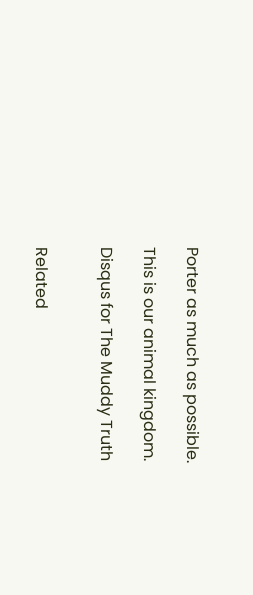Porter as much as possible.

This is our animal kingdom.

Disqus for The Muddy Truth


Related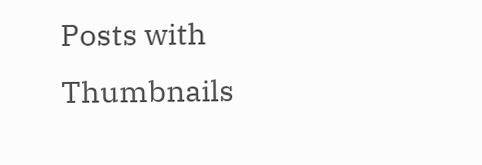Posts with Thumbnails